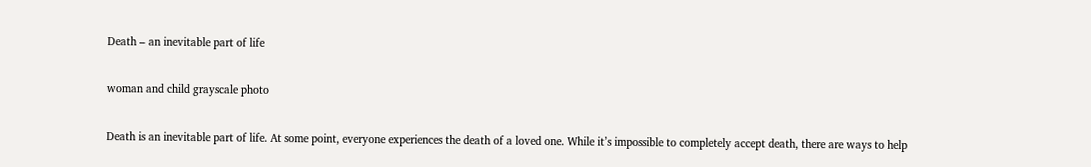Death – an inevitable part of life

woman and child grayscale photo

Death is an inevitable part of life. At some point, everyone experiences the death of a loved one. While it’s impossible to completely accept death, there are ways to help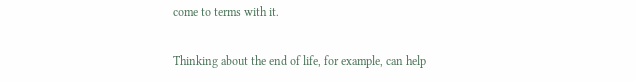come to terms with it.

Thinking about the end of life, for example, can help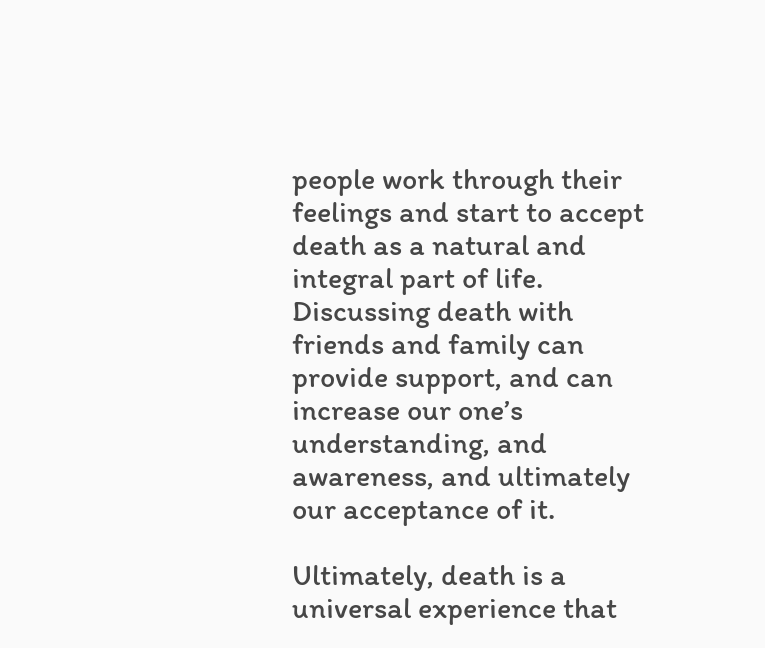people work through their feelings and start to accept death as a natural and integral part of life.  Discussing death with friends and family can provide support, and can increase our one’s understanding, and awareness, and ultimately our acceptance of it.

Ultimately, death is a universal experience that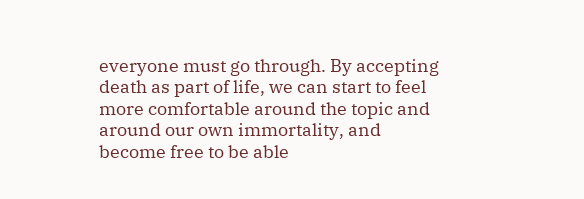everyone must go through. By accepting death as part of life, we can start to feel more comfortable around the topic and around our own immortality, and become free to be able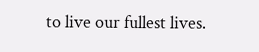to live our fullest lives.